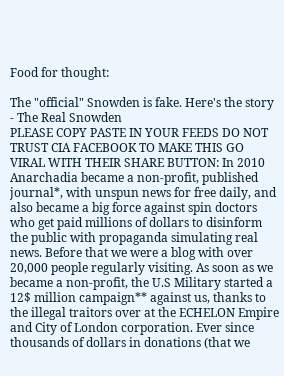Food for thought:

The "official" Snowden is fake. Here's the story - The Real Snowden
PLEASE COPY PASTE IN YOUR FEEDS DO NOT TRUST CIA FACEBOOK TO MAKE THIS GO VIRAL WITH THEIR SHARE BUTTON: In 2010 Anarchadia became a non-profit, published journal*, with unspun news for free daily, and also became a big force against spin doctors who get paid millions of dollars to disinform the public with propaganda simulating real news. Before that we were a blog with over 20,000 people regularly visiting. As soon as we became a non-profit, the U.S Military started a 12$ million campaign** against us, thanks to the illegal traitors over at the ECHELON Empire and City of London corporation. Ever since thousands of dollars in donations (that we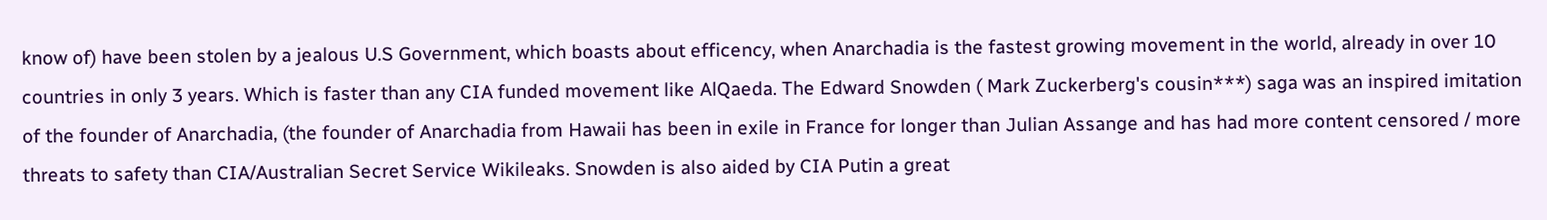know of) have been stolen by a jealous U.S Government, which boasts about efficency, when Anarchadia is the fastest growing movement in the world, already in over 10 countries in only 3 years. Which is faster than any CIA funded movement like AlQaeda. The Edward Snowden ( Mark Zuckerberg's cousin***) saga was an inspired imitation of the founder of Anarchadia, (the founder of Anarchadia from Hawaii has been in exile in France for longer than Julian Assange and has had more content censored / more threats to safety than CIA/Australian Secret Service Wikileaks. Snowden is also aided by CIA Putin a great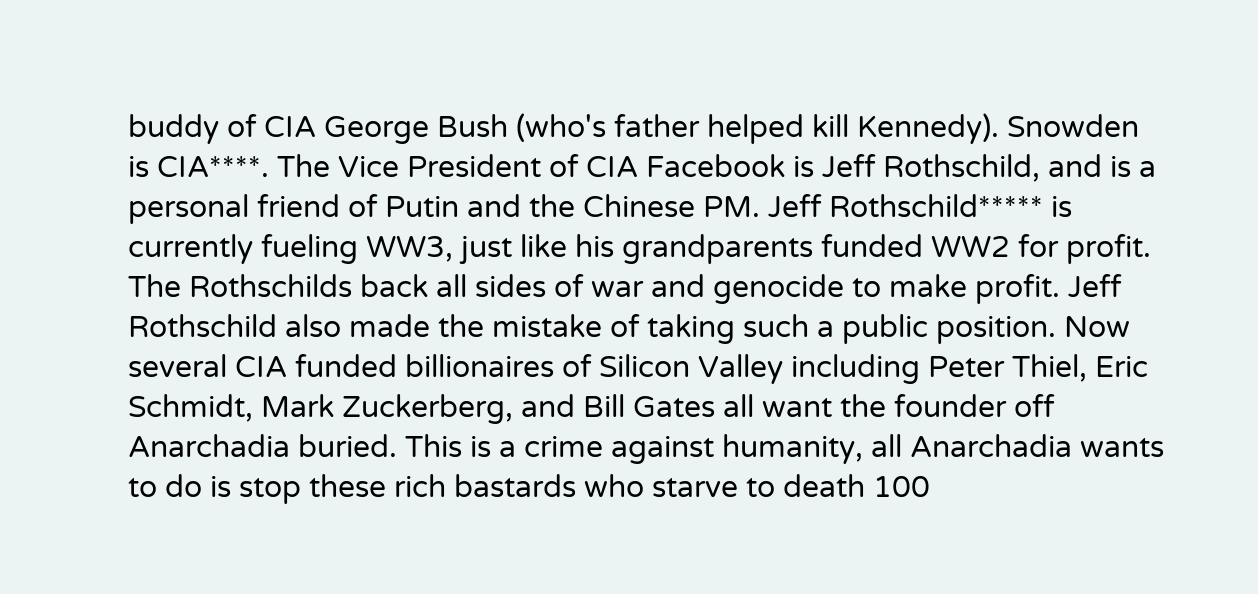buddy of CIA George Bush (who's father helped kill Kennedy). Snowden is CIA****. The Vice President of CIA Facebook is Jeff Rothschild, and is a personal friend of Putin and the Chinese PM. Jeff Rothschild***** is currently fueling WW3, just like his grandparents funded WW2 for profit. The Rothschilds back all sides of war and genocide to make profit. Jeff Rothschild also made the mistake of taking such a public position. Now several CIA funded billionaires of Silicon Valley including Peter Thiel, Eric Schmidt, Mark Zuckerberg, and Bill Gates all want the founder off Anarchadia buried. This is a crime against humanity, all Anarchadia wants to do is stop these rich bastards who starve to death 100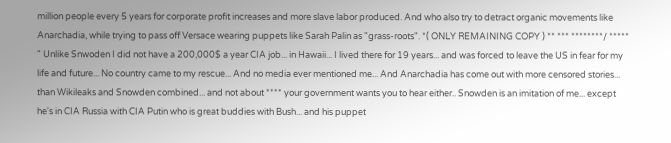million people every 5 years for corporate profit increases and more slave labor produced. And who also try to detract organic movements like Anarchadia, while trying to pass off Versace wearing puppets like Sarah Palin as "grass-roots". *( ONLY REMAINING COPY ) ** *** ********/ ***** " Unlike Snwoden I did not have a 200,000$ a year CIA job... in Hawaii... I lived there for 19 years... and was forced to leave the US in fear for my life and future... No country came to my rescue... And no media ever mentioned me... And Anarchadia has come out with more censored stories... than Wikileaks and Snowden combined... and not about **** your government wants you to hear either.. Snowden is an imitation of me... except he's in CIA Russia with CIA Putin who is great buddies with Bush... and his puppet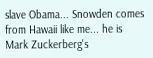slave Obama... Snowden comes from Hawaii like me... he is Mark Zuckerberg's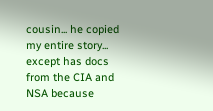cousin... he copied my entire story... except has docs from the CIA and NSA because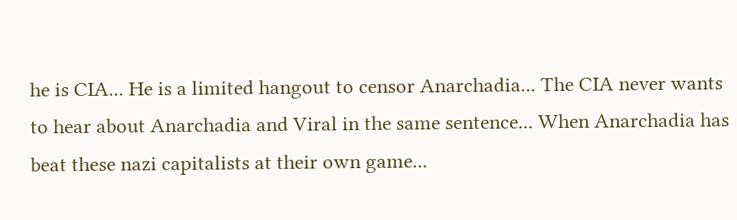he is CIA... He is a limited hangout to censor Anarchadia... The CIA never wants to hear about Anarchadia and Viral in the same sentence... When Anarchadia has beat these nazi capitalists at their own game...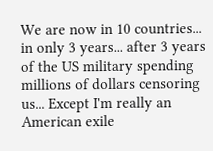We are now in 10 countries... in only 3 years... after 3 years of the US military spending millions of dollars censoring us... Except I'm really an American exile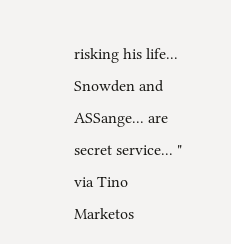risking his life... Snowden and ASSange... are secret service... " via Tino Marketos